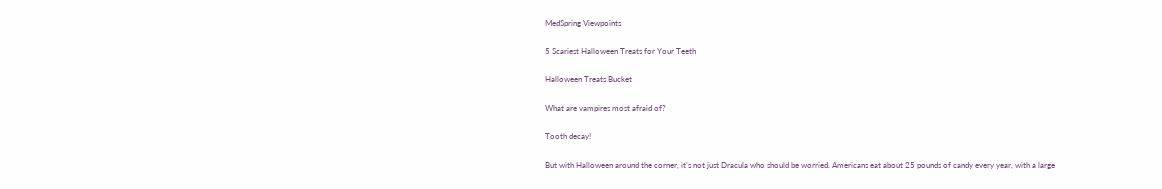MedSpring Viewpoints

5 Scariest Halloween Treats for Your Teeth

Halloween Treats Bucket

What are vampires most afraid of?

Tooth decay!

But with Halloween around the corner, it’s not just Dracula who should be worried. Americans eat about 25 pounds of candy every year, with a large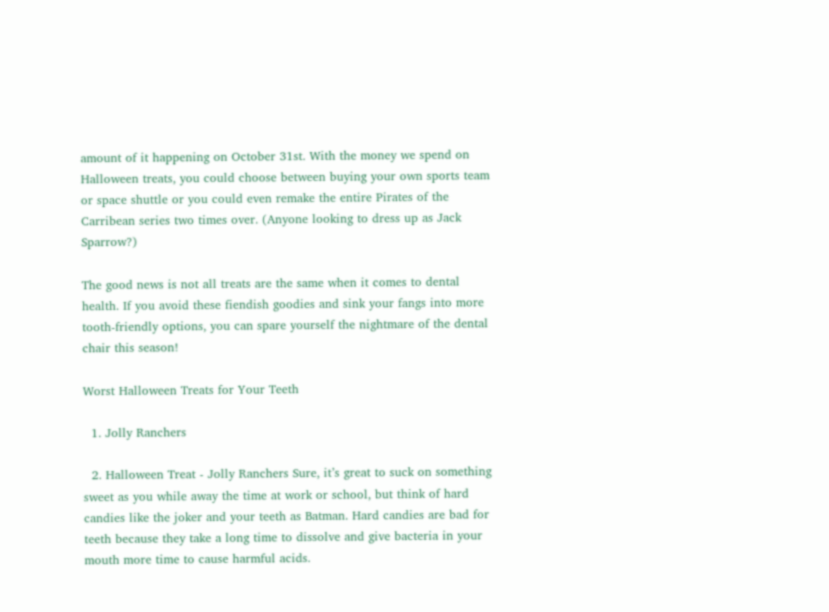amount of it happening on October 31st. With the money we spend on Halloween treats, you could choose between buying your own sports team or space shuttle or you could even remake the entire Pirates of the Carribean series two times over. (Anyone looking to dress up as Jack Sparrow?)

The good news is not all treats are the same when it comes to dental health. If you avoid these fiendish goodies and sink your fangs into more tooth-friendly options, you can spare yourself the nightmare of the dental chair this season!

Worst Halloween Treats for Your Teeth

  1. Jolly Ranchers

  2. Halloween Treat - Jolly Ranchers Sure, it’s great to suck on something sweet as you while away the time at work or school, but think of hard candies like the joker and your teeth as Batman. Hard candies are bad for teeth because they take a long time to dissolve and give bacteria in your mouth more time to cause harmful acids.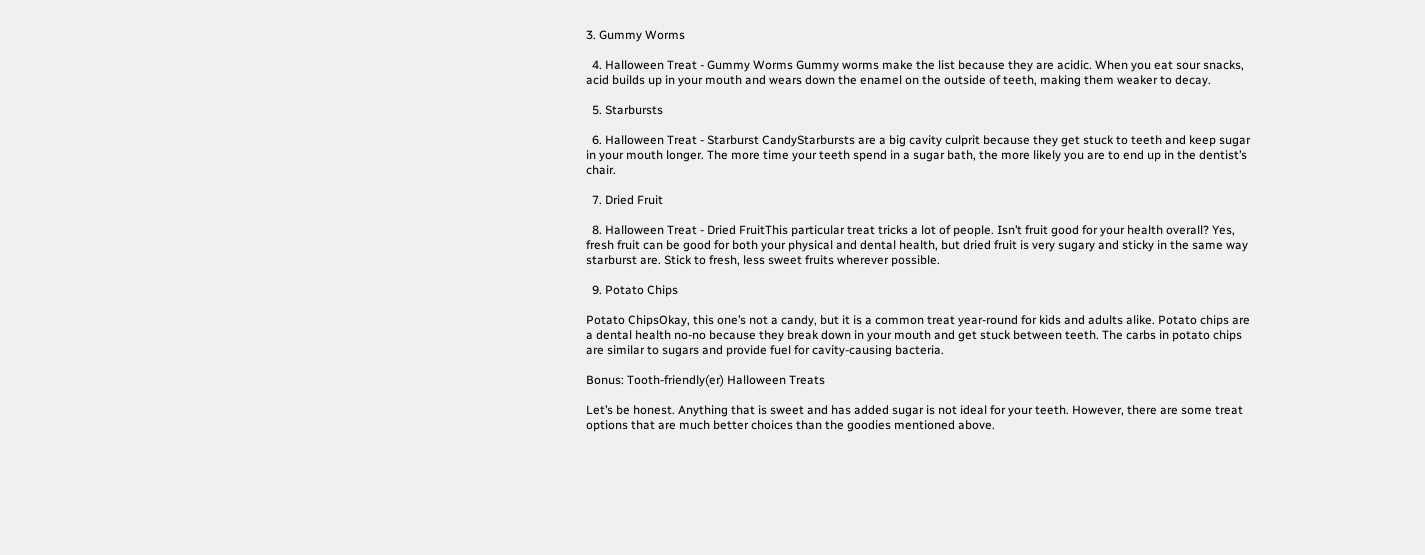3. Gummy Worms

  4. Halloween Treat - Gummy Worms Gummy worms make the list because they are acidic. When you eat sour snacks, acid builds up in your mouth and wears down the enamel on the outside of teeth, making them weaker to decay.

  5. Starbursts

  6. Halloween Treat - Starburst CandyStarbursts are a big cavity culprit because they get stuck to teeth and keep sugar in your mouth longer. The more time your teeth spend in a sugar bath, the more likely you are to end up in the dentist’s chair.

  7. Dried Fruit

  8. Halloween Treat - Dried FruitThis particular treat tricks a lot of people. Isn’t fruit good for your health overall? Yes, fresh fruit can be good for both your physical and dental health, but dried fruit is very sugary and sticky in the same way starburst are. Stick to fresh, less sweet fruits wherever possible.

  9. Potato Chips

Potato ChipsOkay, this one’s not a candy, but it is a common treat year-round for kids and adults alike. Potato chips are a dental health no-no because they break down in your mouth and get stuck between teeth. The carbs in potato chips are similar to sugars and provide fuel for cavity-causing bacteria.

Bonus: Tooth-friendly(er) Halloween Treats

Let’s be honest. Anything that is sweet and has added sugar is not ideal for your teeth. However, there are some treat options that are much better choices than the goodies mentioned above.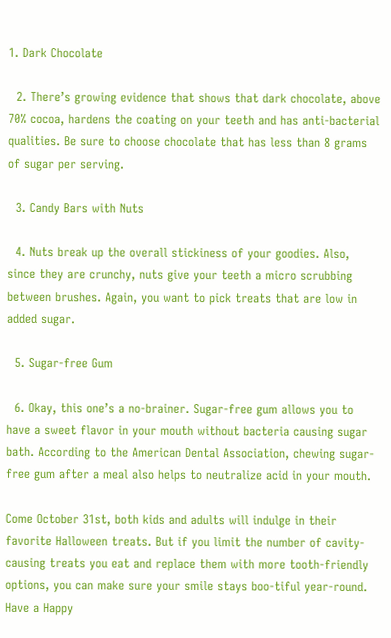1. Dark Chocolate

  2. There’s growing evidence that shows that dark chocolate, above 70% cocoa, hardens the coating on your teeth and has anti-bacterial qualities. Be sure to choose chocolate that has less than 8 grams of sugar per serving.

  3. Candy Bars with Nuts

  4. Nuts break up the overall stickiness of your goodies. Also, since they are crunchy, nuts give your teeth a micro scrubbing between brushes. Again, you want to pick treats that are low in added sugar.

  5. Sugar-free Gum

  6. Okay, this one’s a no-brainer. Sugar-free gum allows you to have a sweet flavor in your mouth without bacteria causing sugar bath. According to the American Dental Association, chewing sugar-free gum after a meal also helps to neutralize acid in your mouth.

Come October 31st, both kids and adults will indulge in their favorite Halloween treats. But if you limit the number of cavity-causing treats you eat and replace them with more tooth-friendly options, you can make sure your smile stays boo-tiful year-round. Have a Happy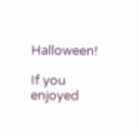Halloween!

If you enjoyed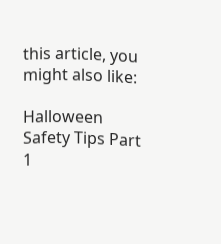this article, you might also like:

Halloween Safety Tips Part 1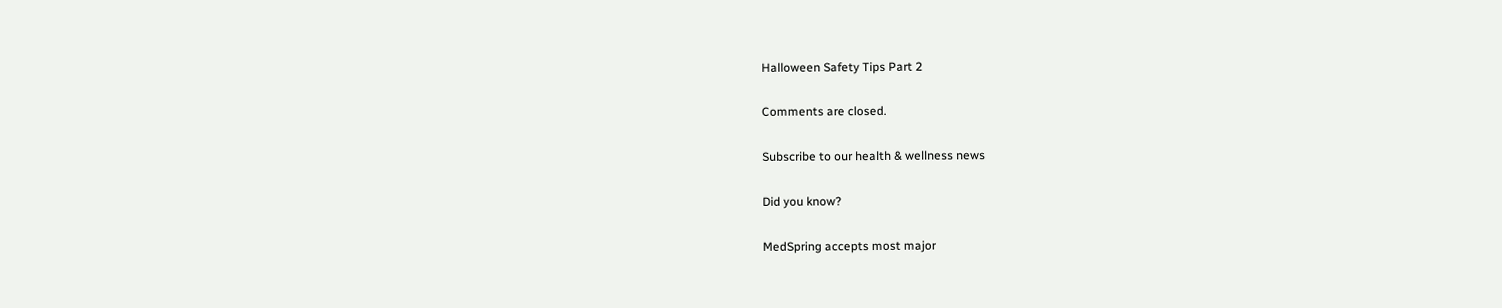Halloween Safety Tips Part 2

Comments are closed.

Subscribe to our health & wellness news

Did you know?

MedSpring accepts most major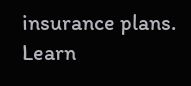insurance plans.
Learn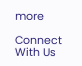more

Connect With Us